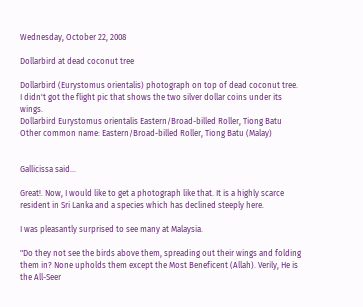Wednesday, October 22, 2008

Dollarbird at dead coconut tree

Dollarbird (Eurystomus orientalis) photograph on top of dead coconut tree.
I didn't got the flight pic that shows the two silver dollar coins under its wings.
Dollarbird Eurystomus orientalis Eastern/Broad-billed Roller, Tiong Batu  Other common name: Eastern/Broad-billed Roller, Tiong Batu (Malay)


Gallicissa said...

Great!. Now, I would like to get a photograph like that. It is a highly scarce resident in Sri Lanka and a species which has declined steeply here.

I was pleasantly surprised to see many at Malaysia.

"Do they not see the birds above them, spreading out their wings and folding them in? None upholds them except the Most Beneficent (Allah). Verily, He is the All-Seer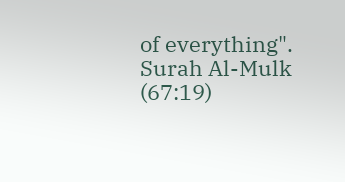of everything".
Surah Al-Mulk (67:19)